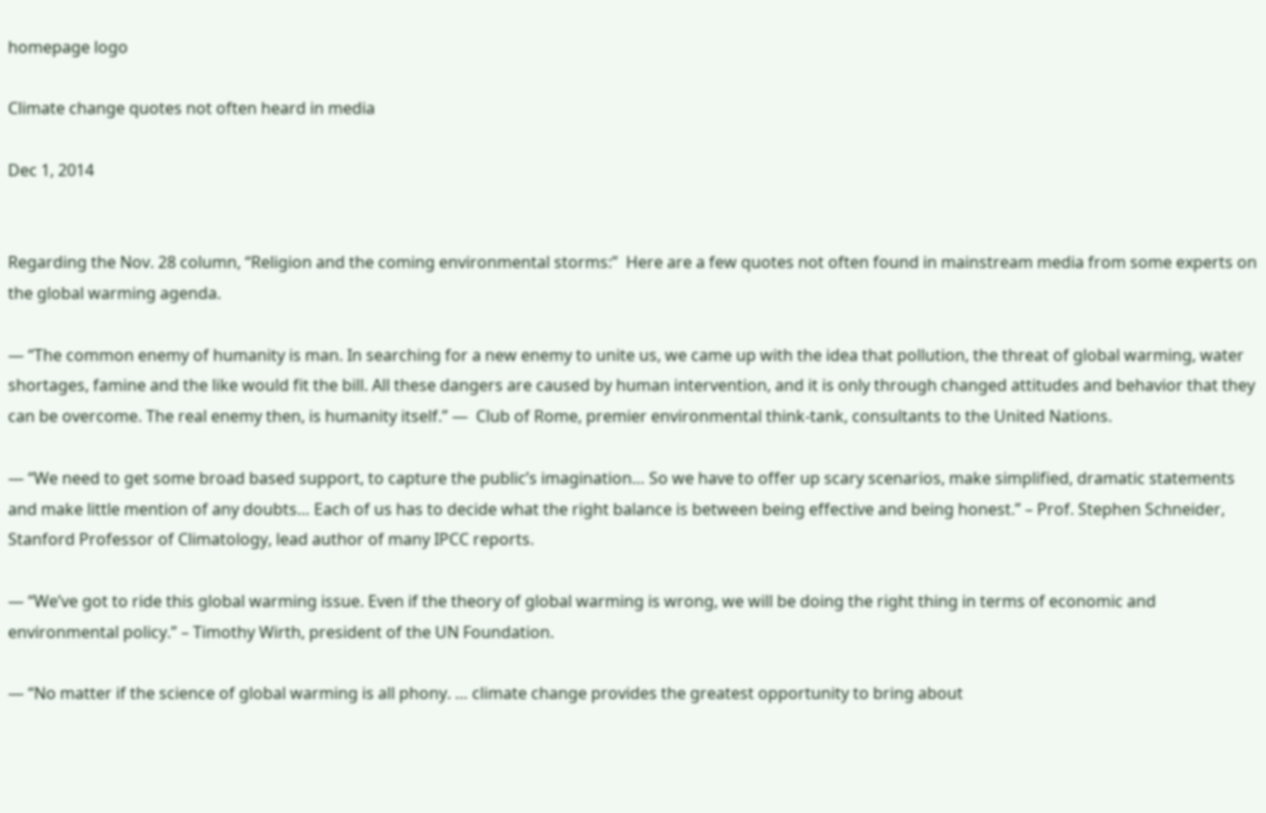homepage logo

Climate change quotes not often heard in media

Dec 1, 2014


Regarding the Nov. 28 column, “Religion and the coming environmental storms:”  Here are a few quotes not often found in mainstream media from some experts on the global warming agenda.

— “The common enemy of humanity is man. In searching for a new enemy to unite us, we came up with the idea that pollution, the threat of global warming, water shortages, famine and the like would fit the bill. All these dangers are caused by human intervention, and it is only through changed attitudes and behavior that they can be overcome. The real enemy then, is humanity itself.” —  Club of Rome, premier environmental think-tank, consultants to the United Nations.

— “We need to get some broad based support, to capture the public’s imagination… So we have to offer up scary scenarios, make simplified, dramatic statements and make little mention of any doubts… Each of us has to decide what the right balance is between being effective and being honest.” – Prof. Stephen Schneider, Stanford Professor of Climatology, lead author of many IPCC reports.

— “We’ve got to ride this global warming issue. Even if the theory of global warming is wrong, we will be doing the right thing in terms of economic and environmental policy.” – Timothy Wirth, president of the UN Foundation.

— “No matter if the science of global warming is all phony. … climate change provides the greatest opportunity to bring about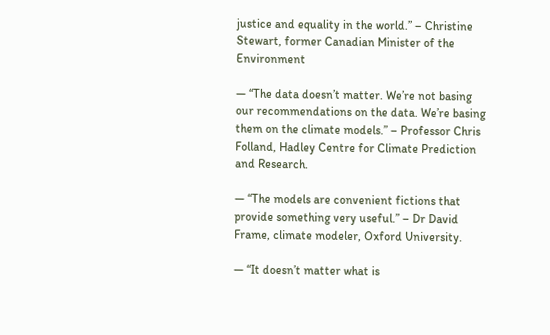justice and equality in the world.” – Christine Stewart, former Canadian Minister of the Environment

— “The data doesn’t matter. We’re not basing our recommendations on the data. We’re basing them on the climate models.” – Professor Chris Folland, Hadley Centre for Climate Prediction and Research.

— “The models are convenient fictions that provide something very useful.” – Dr David Frame, climate modeler, Oxford University.

— “It doesn’t matter what is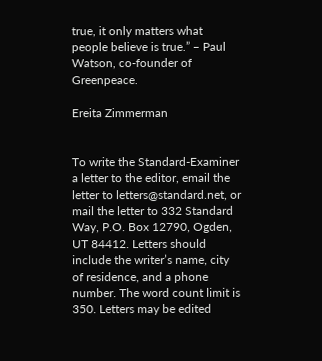true, it only matters what people believe is true.” – Paul Watson, co-founder of Greenpeace.

Ereita Zimmerman


To write the Standard-Examiner a letter to the editor, email the letter to letters@standard.net, or mail the letter to 332 Standard Way, P.O. Box 12790, Ogden, UT 84412. Letters should include the writer’s name, city of residence, and a phone number. The word count limit is 350. Letters may be edited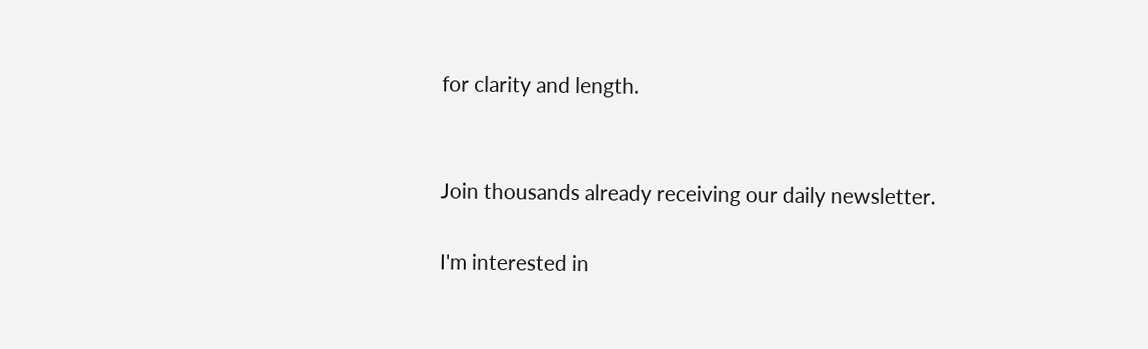for clarity and length.


Join thousands already receiving our daily newsletter.

I'm interested in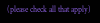(please check all that apply)